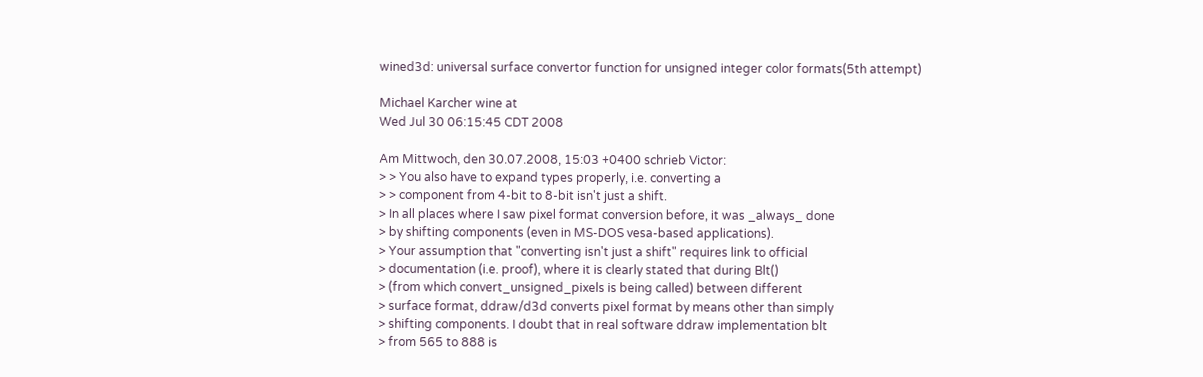wined3d: universal surface convertor function for unsigned integer color formats(5th attempt)

Michael Karcher wine at
Wed Jul 30 06:15:45 CDT 2008

Am Mittwoch, den 30.07.2008, 15:03 +0400 schrieb Victor:
> > You also have to expand types properly, i.e. converting a
> > component from 4-bit to 8-bit isn't just a shift.
> In all places where I saw pixel format conversion before, it was _always_ done
> by shifting components (even in MS-DOS vesa-based applications).
> Your assumption that "converting isn't just a shift" requires link to official
> documentation (i.e. proof), where it is clearly stated that during Blt()
> (from which convert_unsigned_pixels is being called) between different
> surface format, ddraw/d3d converts pixel format by means other than simply
> shifting components. I doubt that in real software ddraw implementation blt
> from 565 to 888 is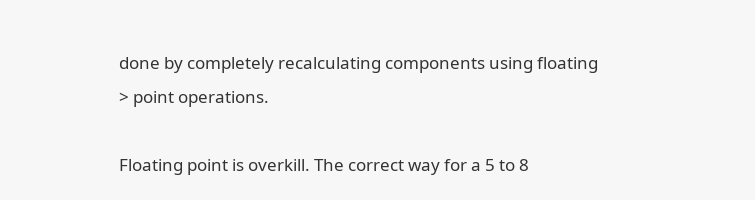done by completely recalculating components using floating
> point operations.

Floating point is overkill. The correct way for a 5 to 8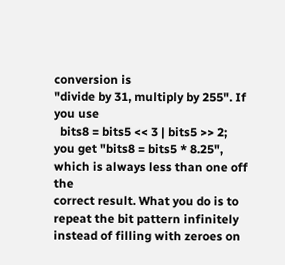conversion is
"divide by 31, multiply by 255". If you use
  bits8 = bits5 << 3 | bits5 >> 2;
you get "bits8 = bits5 * 8.25", which is always less than one off the
correct result. What you do is to repeat the bit pattern infinitely
instead of filling with zeroes on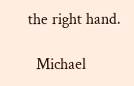the right hand.

  Michael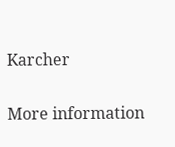Karcher

More information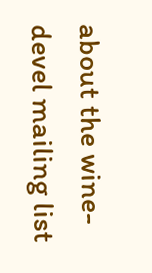about the wine-devel mailing list